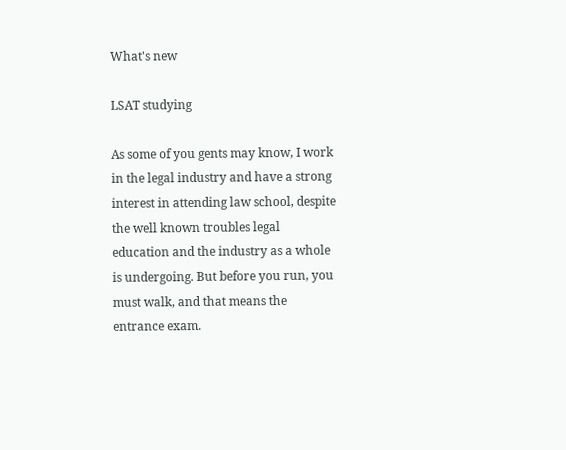What's new

LSAT studying

As some of you gents may know, I work in the legal industry and have a strong interest in attending law school, despite the well known troubles legal education and the industry as a whole is undergoing. But before you run, you must walk, and that means the entrance exam.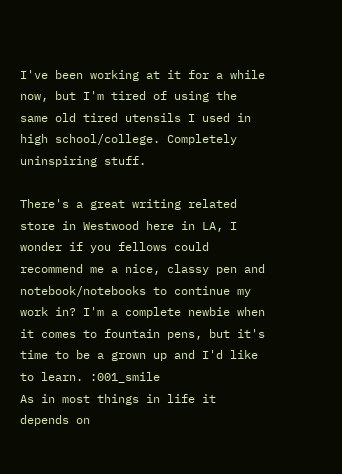I've been working at it for a while now, but I'm tired of using the same old tired utensils I used in high school/college. Completely uninspiring stuff.

There's a great writing related store in Westwood here in LA, I wonder if you fellows could recommend me a nice, classy pen and notebook/notebooks to continue my work in? I'm a complete newbie when it comes to fountain pens, but it's time to be a grown up and I'd like to learn. :001_smile
As in most things in life it depends on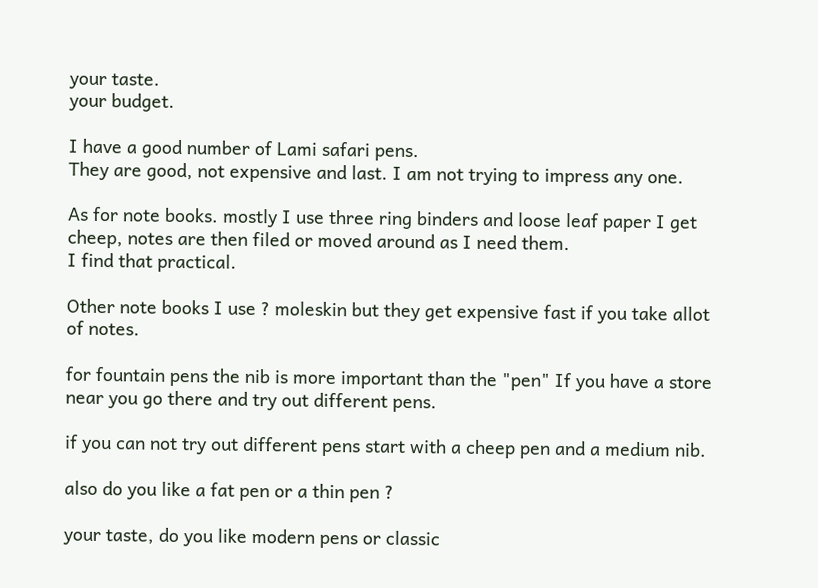your taste.
your budget.

I have a good number of Lami safari pens.
They are good, not expensive and last. I am not trying to impress any one.

As for note books. mostly I use three ring binders and loose leaf paper I get cheep, notes are then filed or moved around as I need them.
I find that practical.

Other note books I use ? moleskin but they get expensive fast if you take allot of notes.

for fountain pens the nib is more important than the "pen" If you have a store near you go there and try out different pens.

if you can not try out different pens start with a cheep pen and a medium nib.

also do you like a fat pen or a thin pen ?

your taste, do you like modern pens or classic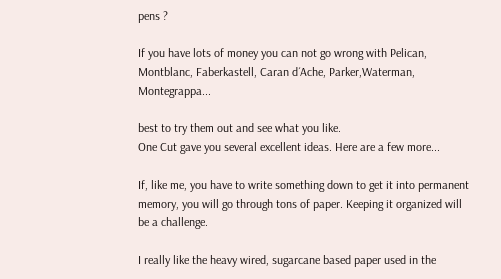pens ?

If you have lots of money you can not go wrong with Pelican, Montblanc, Faberkastell, Caran d´Ache, Parker,Waterman, Montegrappa...

best to try them out and see what you like.
One Cut gave you several excellent ideas. Here are a few more...

If, like me, you have to write something down to get it into permanent memory, you will go through tons of paper. Keeping it organized will be a challenge.

I really like the heavy wired, sugarcane based paper used in the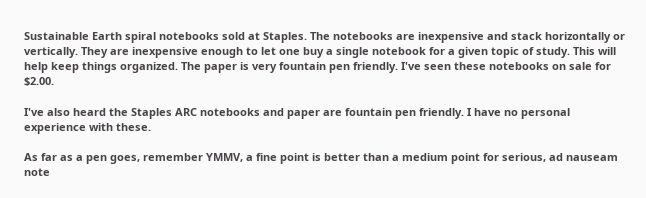Sustainable Earth spiral notebooks sold at Staples. The notebooks are inexpensive and stack horizontally or vertically. They are inexpensive enough to let one buy a single notebook for a given topic of study. This will help keep things organized. The paper is very fountain pen friendly. I've seen these notebooks on sale for $2.00.

I've also heard the Staples ARC notebooks and paper are fountain pen friendly. I have no personal experience with these.

As far as a pen goes, remember YMMV, a fine point is better than a medium point for serious, ad nauseam note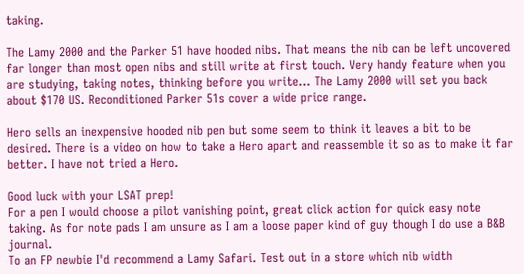taking.

The Lamy 2000 and the Parker 51 have hooded nibs. That means the nib can be left uncovered far longer than most open nibs and still write at first touch. Very handy feature when you are studying, taking notes, thinking before you write... The Lamy 2000 will set you back about $170 US. Reconditioned Parker 51s cover a wide price range.

Hero sells an inexpensive hooded nib pen but some seem to think it leaves a bit to be desired. There is a video on how to take a Hero apart and reassemble it so as to make it far better. I have not tried a Hero.

Good luck with your LSAT prep!
For a pen I would choose a pilot vanishing point, great click action for quick easy note taking. As for note pads I am unsure as I am a loose paper kind of guy though I do use a B&B journal.
To an FP newbie I'd recommend a Lamy Safari. Test out in a store which nib width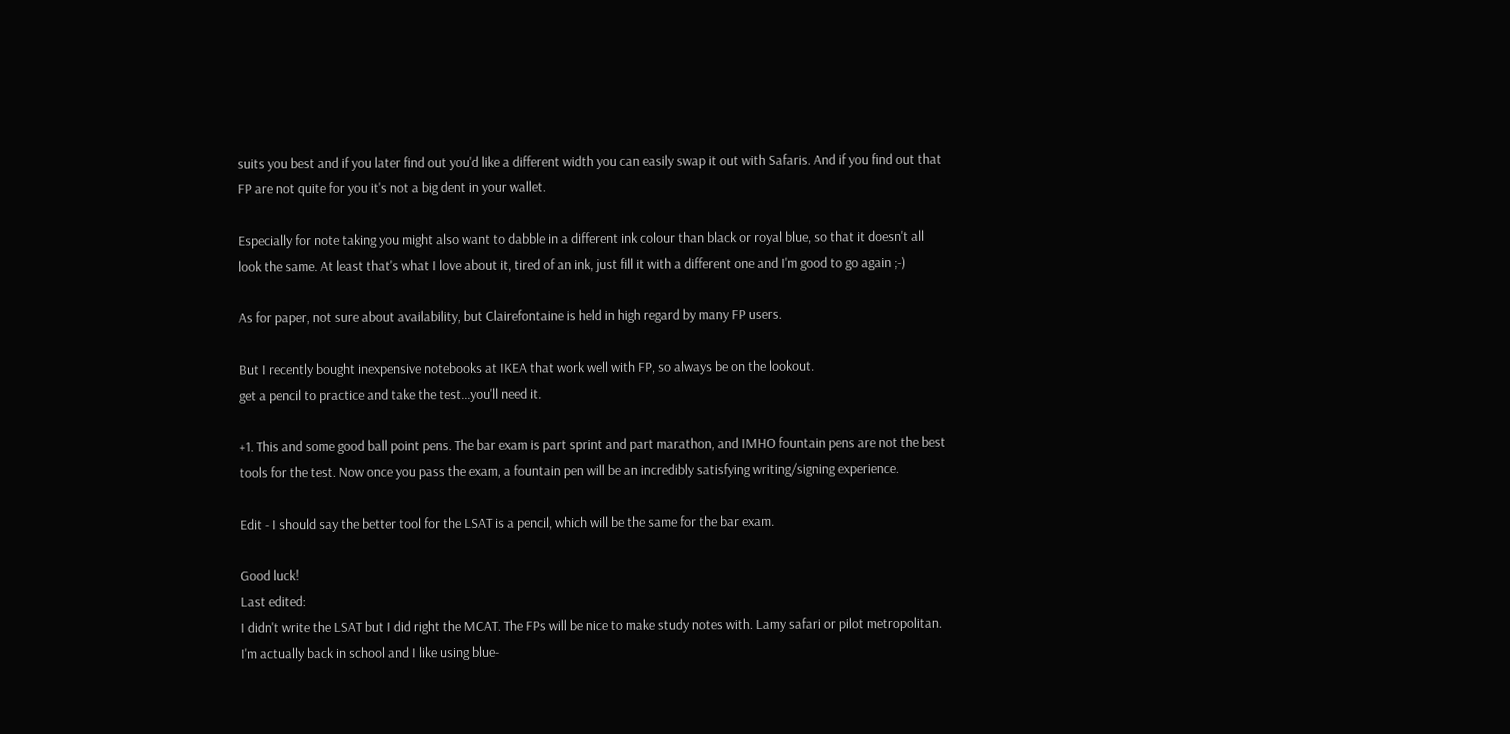suits you best and if you later find out you'd like a different width you can easily swap it out with Safaris. And if you find out that FP are not quite for you it's not a big dent in your wallet.

Especially for note taking you might also want to dabble in a different ink colour than black or royal blue, so that it doesn't all look the same. At least that's what I love about it, tired of an ink, just fill it with a different one and I'm good to go again ;-)

As for paper, not sure about availability, but Clairefontaine is held in high regard by many FP users.

But I recently bought inexpensive notebooks at IKEA that work well with FP, so always be on the lookout.
get a pencil to practice and take the test...you'll need it.

+1. This and some good ball point pens. The bar exam is part sprint and part marathon, and IMHO fountain pens are not the best tools for the test. Now once you pass the exam, a fountain pen will be an incredibly satisfying writing/signing experience.

Edit - I should say the better tool for the LSAT is a pencil, which will be the same for the bar exam.

Good luck!
Last edited:
I didn't write the LSAT but I did right the MCAT. The FPs will be nice to make study notes with. Lamy safari or pilot metropolitan. I'm actually back in school and I like using blue-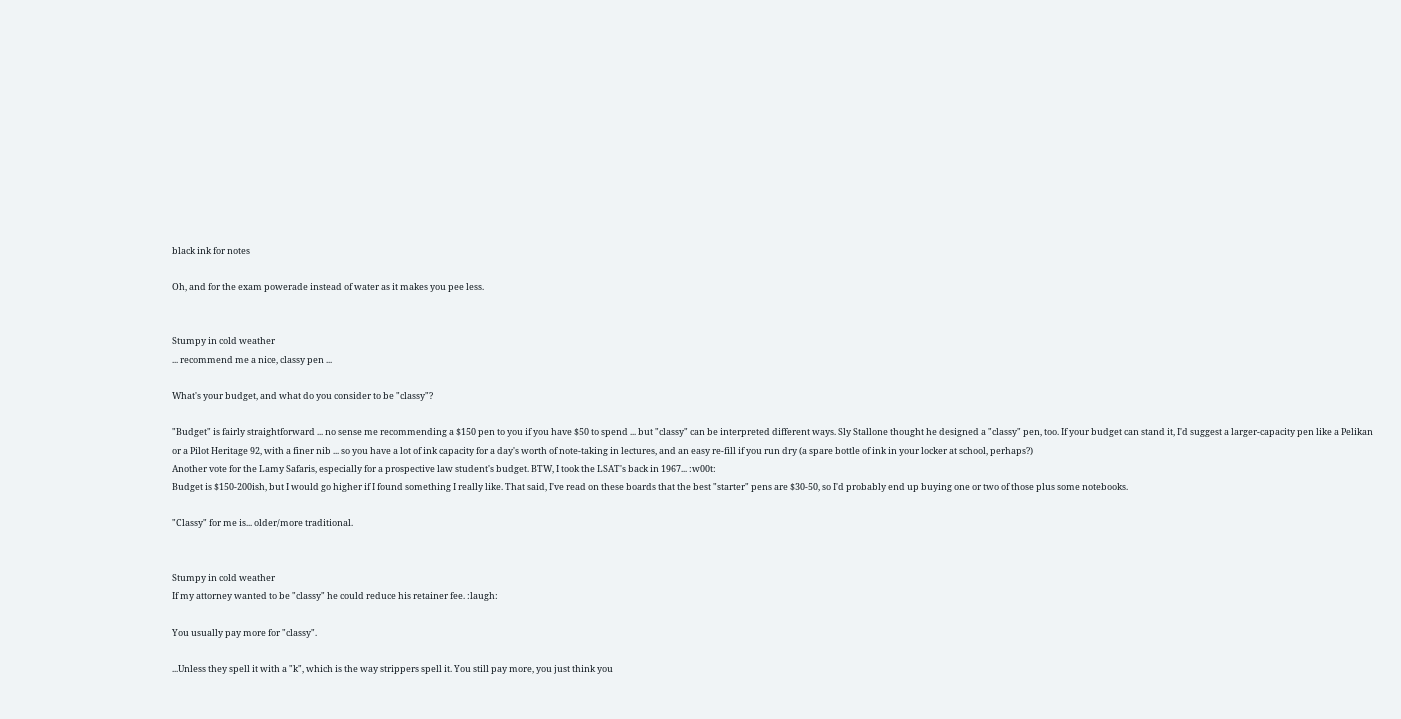black ink for notes

Oh, and for the exam powerade instead of water as it makes you pee less.


Stumpy in cold weather
... recommend me a nice, classy pen ...

What's your budget, and what do you consider to be "classy"?

"Budget" is fairly straightforward ... no sense me recommending a $150 pen to you if you have $50 to spend ... but "classy" can be interpreted different ways. Sly Stallone thought he designed a "classy" pen, too. If your budget can stand it, I'd suggest a larger-capacity pen like a Pelikan or a Pilot Heritage 92, with a finer nib ... so you have a lot of ink capacity for a day's worth of note-taking in lectures, and an easy re-fill if you run dry (a spare bottle of ink in your locker at school, perhaps?)
Another vote for the Lamy Safaris, especially for a prospective law student's budget. BTW, I took the LSAT's back in 1967... :w00t:
Budget is $150-200ish, but I would go higher if I found something I really like. That said, I've read on these boards that the best "starter" pens are $30-50, so I'd probably end up buying one or two of those plus some notebooks.

"Classy" for me is... older/more traditional.


Stumpy in cold weather
If my attorney wanted to be "classy" he could reduce his retainer fee. :laugh:

You usually pay more for "classy".

...Unless they spell it with a "k", which is the way strippers spell it. You still pay more, you just think you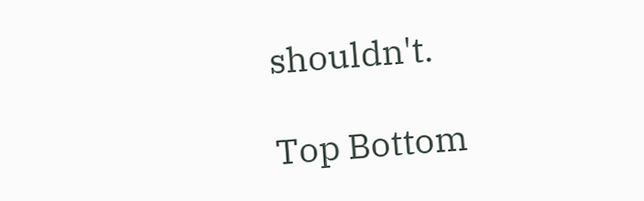shouldn't.

Top Bottom